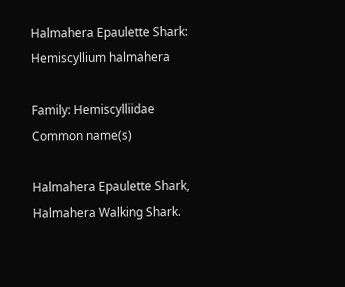Halmahera Epaulette Shark: Hemiscyllium halmahera

Family: Hemiscylliidae
Common name(s)

Halmahera Epaulette Shark, Halmahera Walking Shark.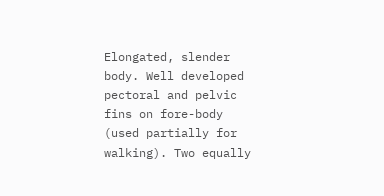Elongated, slender body. Well developed pectoral and pelvic fins on fore-body (used partially for walking). Two equally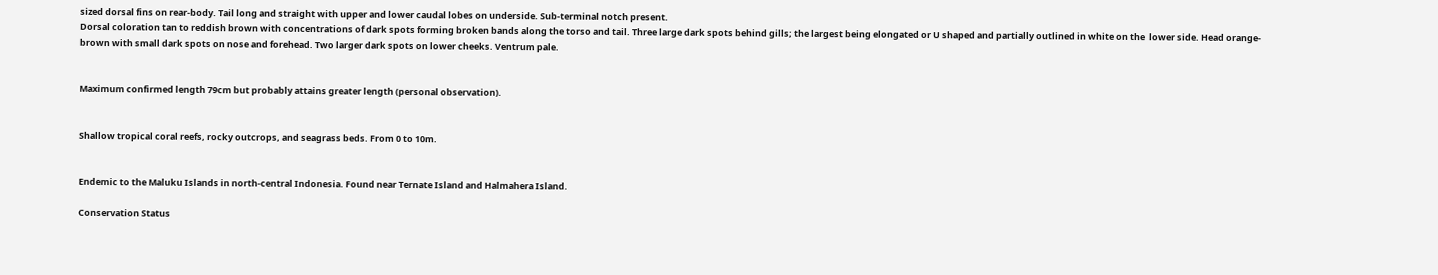sized dorsal fins on rear-body. Tail long and straight with upper and lower caudal lobes on underside. Sub-terminal notch present.
Dorsal coloration tan to reddish brown with concentrations of dark spots forming broken bands along the torso and tail. Three large dark spots behind gills; the largest being elongated or U shaped and partially outlined in white on the  lower side. Head orange-brown with small dark spots on nose and forehead. Two larger dark spots on lower cheeks. Ventrum pale.


Maximum confirmed length 79cm but probably attains greater length (personal observation).


Shallow tropical coral reefs, rocky outcrops, and seagrass beds. From 0 to 10m.


Endemic to the Maluku Islands in north-central Indonesia. Found near Ternate Island and Halmahera Island.

Conservation Status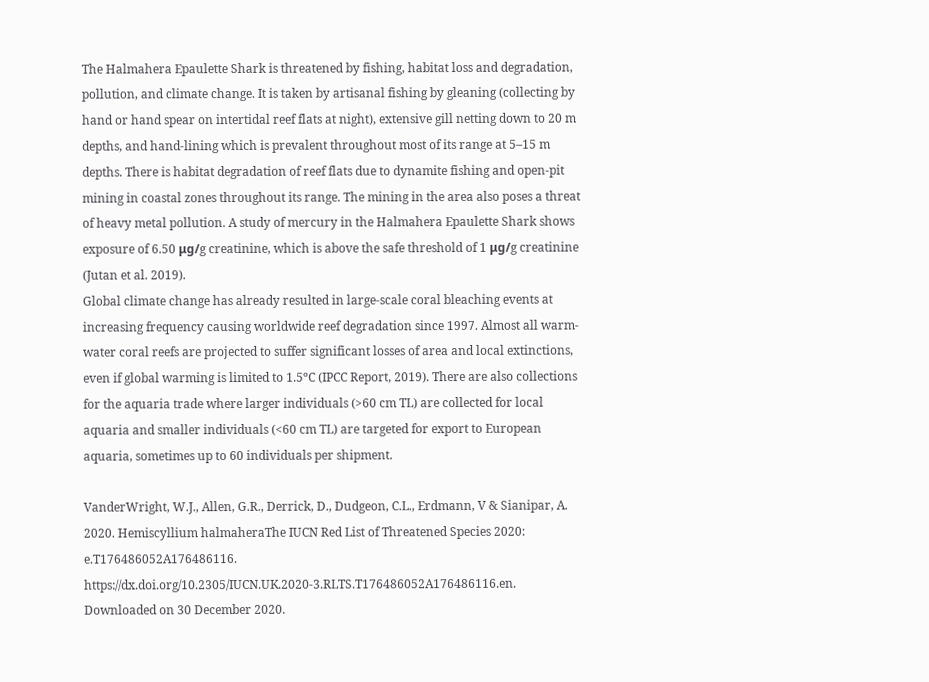The Halmahera Epaulette Shark is threatened by fishing, habitat loss and degradation, pollution, and climate change. It is taken by artisanal fishing by gleaning (collecting by hand or hand spear on intertidal reef flats at night), extensive gill netting down to 20 m depths, and hand-lining which is prevalent throughout most of its range at 5–15 m depths. There is habitat degradation of reef flats due to dynamite fishing and open-pit mining in coastal zones throughout its range. The mining in the area also poses a threat of heavy metal pollution. A study of mercury in the Halmahera Epaulette Shark shows exposure of 6.50 μg/g creatinine, which is above the safe threshold of 1 μg/g creatinine (Jutan et al. 2019).
Global climate change has already resulted in large-scale coral bleaching events at increasing frequency causing worldwide reef degradation since 1997. Almost all warm-water coral reefs are projected to suffer significant losses of area and local extinctions, even if global warming is limited to 1.5ºC (IPCC Report, 2019). There are also collections for the aquaria trade where larger individuals (>60 cm TL) are collected for local aquaria and smaller individuals (<60 cm TL) are targeted for export to European aquaria, sometimes up to 60 individuals per shipment.

VanderWright, W.J., Allen, G.R., Derrick, D., Dudgeon, C.L., Erdmann, V & Sianipar, A. 2020. Hemiscyllium halmaheraThe IUCN Red List of Threatened Species 2020: e.T176486052A176486116. https://dx.doi.org/10.2305/IUCN.UK.2020-3.RLTS.T176486052A176486116.en. Downloaded on 30 December 2020.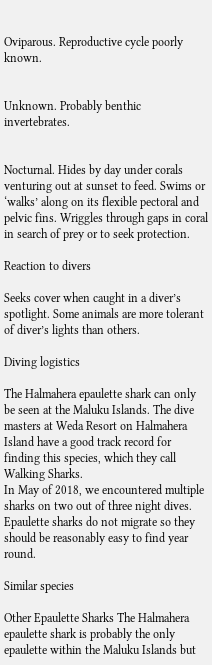Oviparous. Reproductive cycle poorly known.


Unknown. Probably benthic invertebrates.


Nocturnal. Hides by day under corals venturing out at sunset to feed. Swims or ‘walks’ along on its flexible pectoral and pelvic fins. Wriggles through gaps in coral in search of prey or to seek protection.

Reaction to divers

Seeks cover when caught in a diver’s spotlight. Some animals are more tolerant of diver’s lights than others.

Diving logistics

The Halmahera epaulette shark can only be seen at the Maluku Islands. The dive masters at Weda Resort on Halmahera Island have a good track record for finding this species, which they call Walking Sharks.
In May of 2018, we encountered multiple sharks on two out of three night dives. Epaulette sharks do not migrate so they should be reasonably easy to find year round.

Similar species

Other Epaulette Sharks The Halmahera epaulette shark is probably the only epaulette within the Maluku Islands but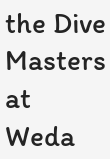the Dive Masters at Weda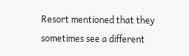Resort mentioned that they sometimes see a different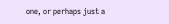one, or perhaps just a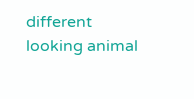different looking animal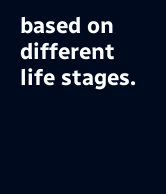based on different life stages.